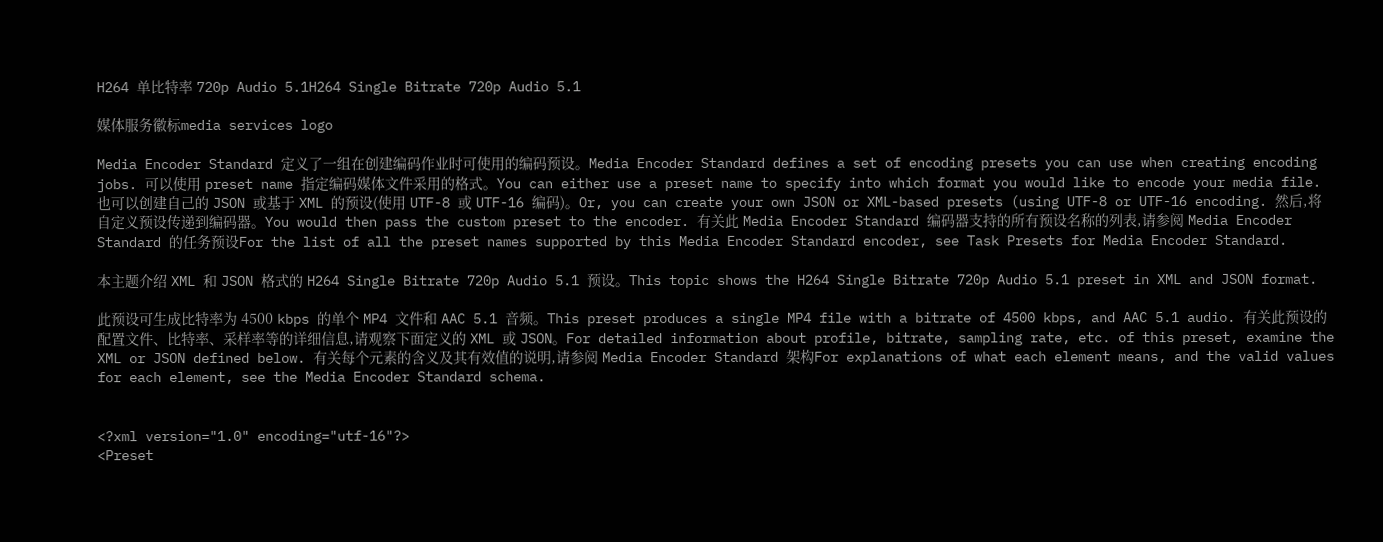H264 单比特率 720p Audio 5.1H264 Single Bitrate 720p Audio 5.1

媒体服务徽标media services logo

Media Encoder Standard 定义了一组在创建编码作业时可使用的编码预设。Media Encoder Standard defines a set of encoding presets you can use when creating encoding jobs. 可以使用 preset name 指定编码媒体文件采用的格式。You can either use a preset name to specify into which format you would like to encode your media file. 也可以创建自己的 JSON 或基于 XML 的预设(使用 UTF-8 或 UTF-16 编码)。Or, you can create your own JSON or XML-based presets (using UTF-8 or UTF-16 encoding. 然后,将自定义预设传递到编码器。You would then pass the custom preset to the encoder. 有关此 Media Encoder Standard 编码器支持的所有预设名称的列表,请参阅 Media Encoder Standard 的任务预设For the list of all the preset names supported by this Media Encoder Standard encoder, see Task Presets for Media Encoder Standard.

本主题介绍 XML 和 JSON 格式的 H264 Single Bitrate 720p Audio 5.1 预设。This topic shows the H264 Single Bitrate 720p Audio 5.1 preset in XML and JSON format.

此预设可生成比特率为 4500 kbps 的单个 MP4 文件和 AAC 5.1 音频。This preset produces a single MP4 file with a bitrate of 4500 kbps, and AAC 5.1 audio. 有关此预设的配置文件、比特率、采样率等的详细信息,请观察下面定义的 XML 或 JSON。For detailed information about profile, bitrate, sampling rate, etc. of this preset, examine the XML or JSON defined below. 有关每个元素的含义及其有效值的说明,请参阅 Media Encoder Standard 架构For explanations of what each element means, and the valid values for each element, see the Media Encoder Standard schema.


<?xml version="1.0" encoding="utf-16"?>
<Preset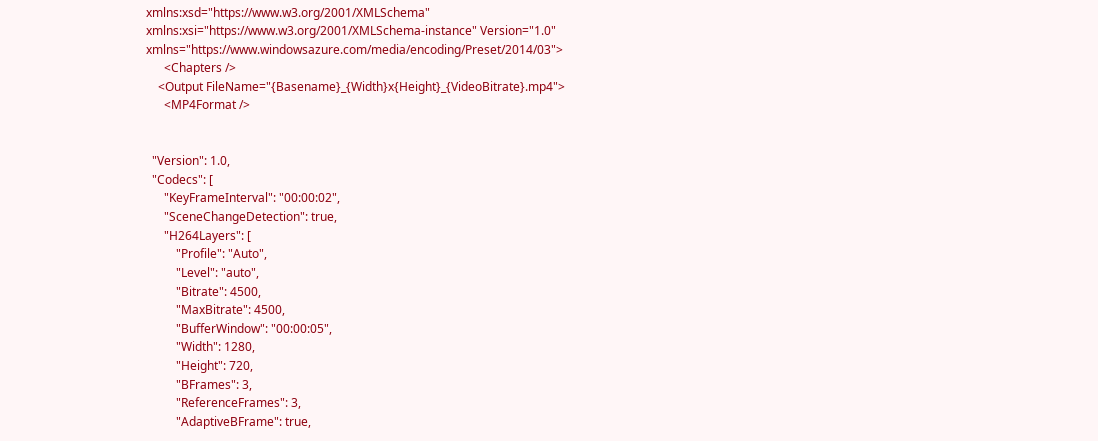xmlns:xsd="https://www.w3.org/2001/XMLSchema" xmlns:xsi="https://www.w3.org/2001/XMLSchema-instance" Version="1.0" xmlns="https://www.windowsazure.com/media/encoding/Preset/2014/03">
      <Chapters />
    <Output FileName="{Basename}_{Width}x{Height}_{VideoBitrate}.mp4">
      <MP4Format />


  "Version": 1.0,
  "Codecs": [
      "KeyFrameInterval": "00:00:02",
      "SceneChangeDetection": true,
      "H264Layers": [
          "Profile": "Auto",
          "Level": "auto",
          "Bitrate": 4500,
          "MaxBitrate": 4500,
          "BufferWindow": "00:00:05",
          "Width": 1280,
          "Height": 720,
          "BFrames": 3,
          "ReferenceFrames": 3,
          "AdaptiveBFrame": true,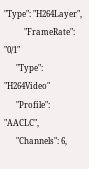"Type": "H264Layer",
          "FrameRate": "0/1"
      "Type": "H264Video"
      "Profile": "AACLC",
      "Channels": 6,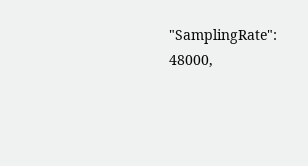"SamplingRate": 48000,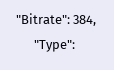"Bitrate": 384,
      "Type":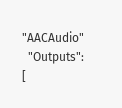"AACAudio"
  "Outputs": [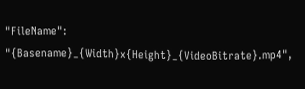"FileName": "{Basename}_{Width}x{Height}_{VideoBitrate}.mp4",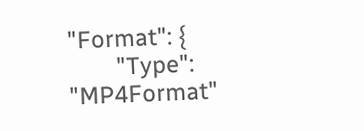"Format": {
        "Type": "MP4Format"